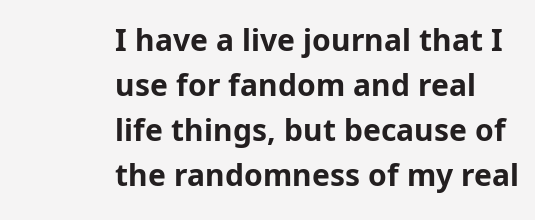I have a live journal that I use for fandom and real life things, but because of the randomness of my real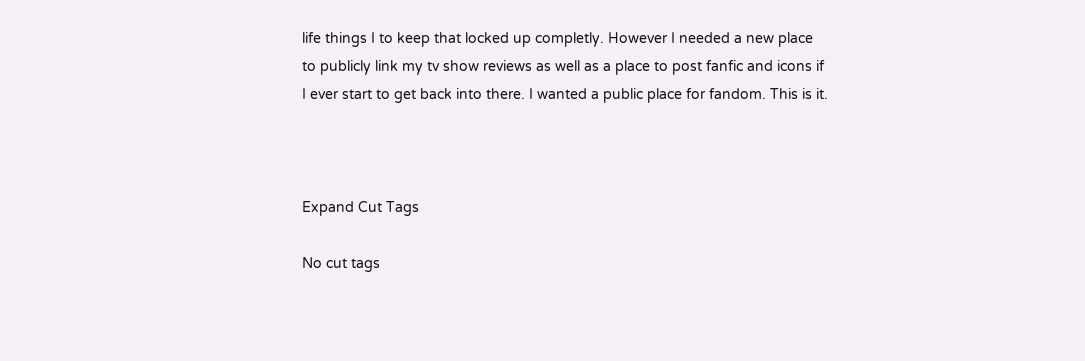life things I to keep that locked up completly. However I needed a new place to publicly link my tv show reviews as well as a place to post fanfic and icons if I ever start to get back into there. I wanted a public place for fandom. This is it.



Expand Cut Tags

No cut tags